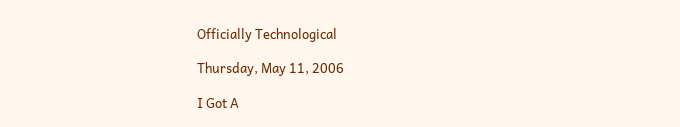Officially Technological

Thursday, May 11, 2006

I Got A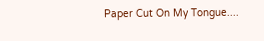Paper Cut On My Tongue....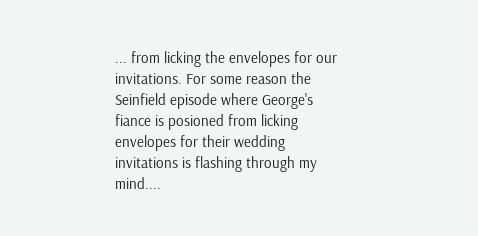... from licking the envelopes for our invitations. For some reason the Seinfield episode where George's fiance is posioned from licking envelopes for their wedding invitations is flashing through my mind....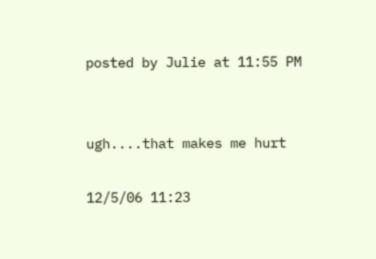posted by Julie at 11:55 PM


ugh....that makes me hurt

12/5/06 11:23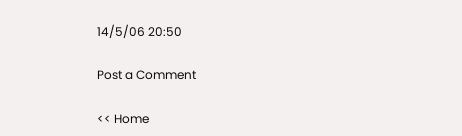14/5/06 20:50

Post a Comment

<< Home